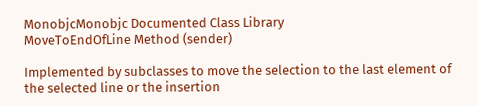MonobjcMonobjc Documented Class Library
MoveToEndOfLine Method (sender)

Implemented by subclasses to move the selection to the last element of the selected line or the insertion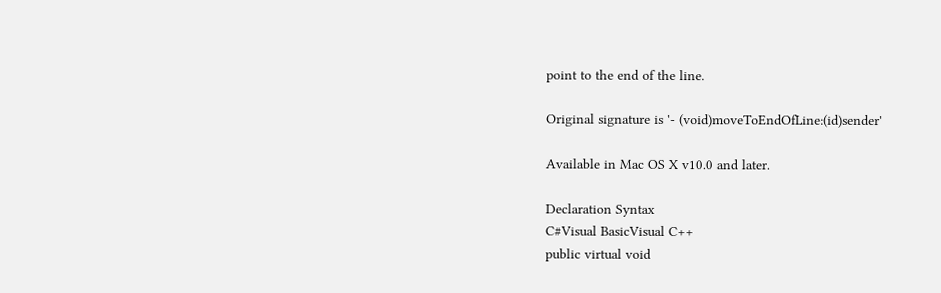point to the end of the line.

Original signature is '- (void)moveToEndOfLine:(id)sender'

Available in Mac OS X v10.0 and later.

Declaration Syntax
C#Visual BasicVisual C++
public virtual void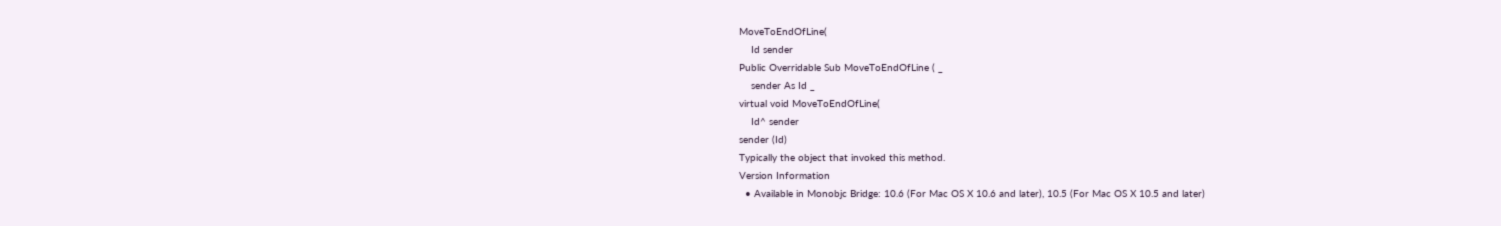MoveToEndOfLine(
    Id sender
Public Overridable Sub MoveToEndOfLine ( _
    sender As Id _
virtual void MoveToEndOfLine(
    Id^ sender
sender (Id)
Typically the object that invoked this method.
Version Information
  • Available in Monobjc Bridge: 10.6 (For Mac OS X 10.6 and later), 10.5 (For Mac OS X 10.5 and later)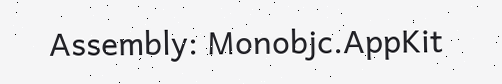Assembly: Monobjc.AppKit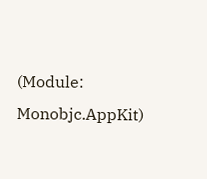(Module: Monobjc.AppKit)